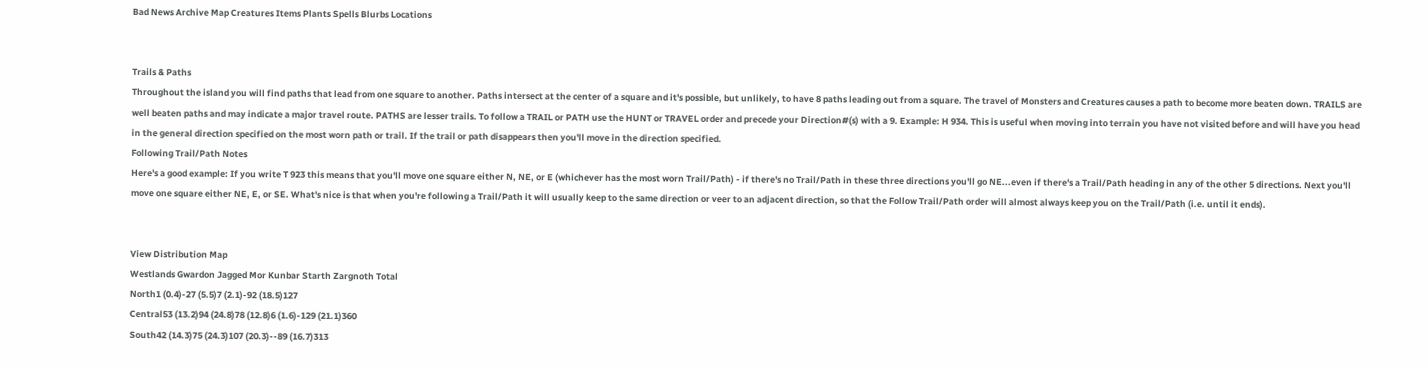Bad News Archive Map Creatures Items Plants Spells Blurbs Locations


Trails & Paths
Throughout the island you will find paths that lead from one square to another. Paths intersect at the center of a square and it's possible, but unlikely, to have 8 paths leading out from a square. The travel of Monsters and Creatures causes a path to become more beaten down. TRAILS are well beaten paths and may indicate a major travel route. PATHS are lesser trails. To follow a TRAIL or PATH use the HUNT or TRAVEL order and precede your Direction#(s) with a 9. Example: H 934. This is useful when moving into terrain you have not visited before and will have you head in the general direction specified on the most worn path or trail. If the trail or path disappears then you'll move in the direction specified.
Following Trail/Path Notes
Here's a good example: If you write T 923 this means that you'll move one square either N, NE, or E (whichever has the most worn Trail/Path) - if there's no Trail/Path in these three directions you'll go NE...even if there's a Trail/Path heading in any of the other 5 directions. Next you'll move one square either NE, E, or SE. What's nice is that when you're following a Trail/Path it will usually keep to the same direction or veer to an adjacent direction, so that the Follow Trail/Path order will almost always keep you on the Trail/Path (i.e. until it ends).


View Distribution Map
Westlands Gwardon Jagged Mor Kunbar Starth Zargnoth Total
North1 (0.4)-27 (5.5)7 (2.1)-92 (18.5)127
Central53 (13.2)94 (24.8)78 (12.8)6 (1.6)-129 (21.1)360
South42 (14.3)75 (24.3)107 (20.3)--89 (16.7)313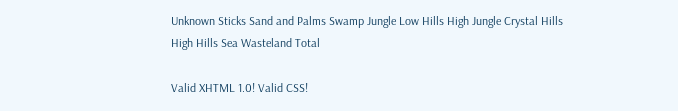Unknown Sticks Sand and Palms Swamp Jungle Low Hills High Jungle Crystal Hills High Hills Sea Wasteland Total

Valid XHTML 1.0! Valid CSS!